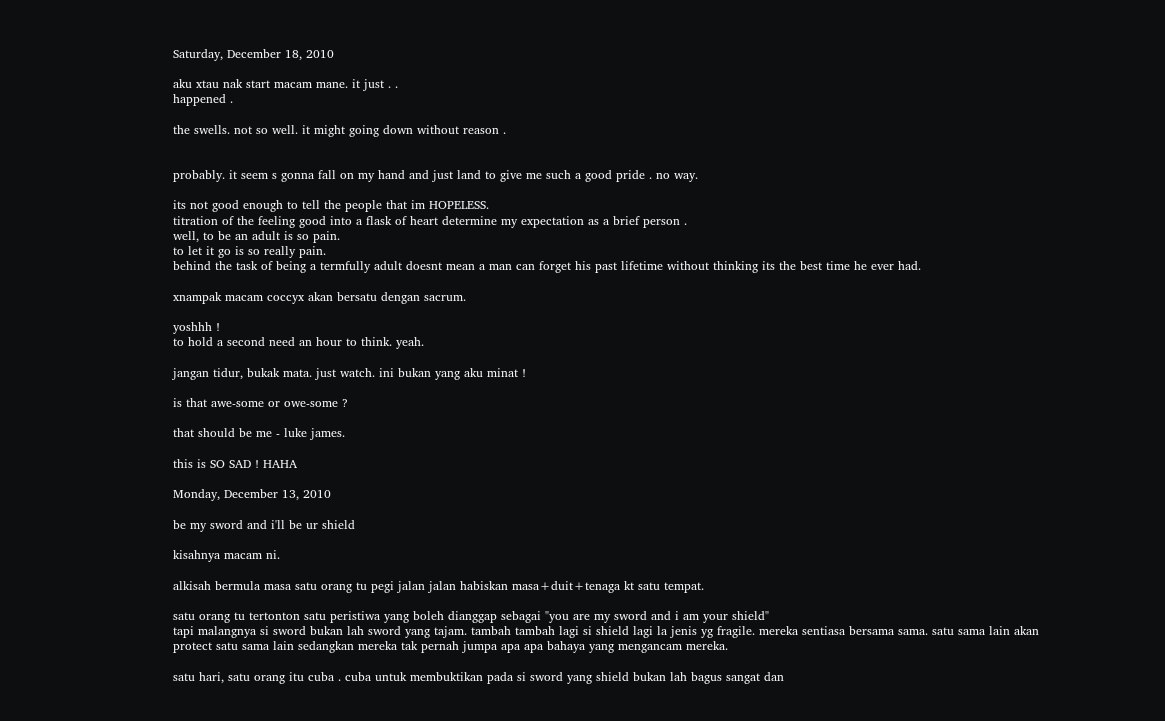Saturday, December 18, 2010

aku xtau nak start macam mane. it just . .
happened .

the swells. not so well. it might going down without reason .


probably. it seem s gonna fall on my hand and just land to give me such a good pride . no way.

its not good enough to tell the people that im HOPELESS.
titration of the feeling good into a flask of heart determine my expectation as a brief person .
well, to be an adult is so pain.
to let it go is so really pain.
behind the task of being a termfully adult doesnt mean a man can forget his past lifetime without thinking its the best time he ever had.

xnampak macam coccyx akan bersatu dengan sacrum.

yoshhh !
to hold a second need an hour to think. yeah.

jangan tidur, bukak mata. just watch. ini bukan yang aku minat !

is that awe-some or owe-some ?

that should be me - luke james.

this is SO SAD ! HAHA

Monday, December 13, 2010

be my sword and i'll be ur shield

kisahnya macam ni.

alkisah bermula masa satu orang tu pegi jalan jalan habiskan masa+duit+tenaga kt satu tempat.

satu orang tu tertonton satu peristiwa yang boleh dianggap sebagai "you are my sword and i am your shield"
tapi malangnya si sword bukan lah sword yang tajam. tambah tambah lagi si shield lagi la jenis yg fragile. mereka sentiasa bersama sama. satu sama lain akan protect satu sama lain sedangkan mereka tak pernah jumpa apa apa bahaya yang mengancam mereka.

satu hari, satu orang itu cuba . cuba untuk membuktikan pada si sword yang shield bukan lah bagus sangat dan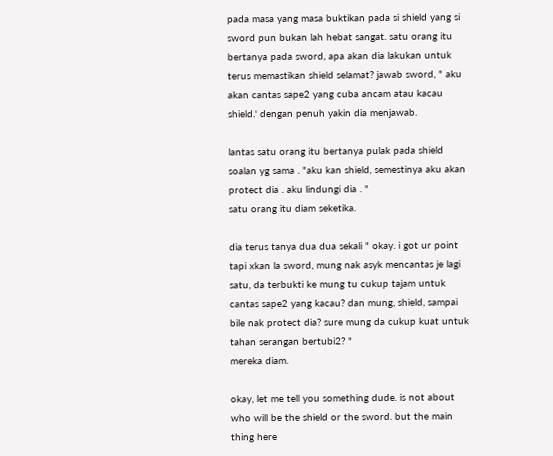pada masa yang masa buktikan pada si shield yang si sword pun bukan lah hebat sangat. satu orang itu bertanya pada sword, apa akan dia lakukan untuk terus memastikan shield selamat? jawab sword, " aku akan cantas sape2 yang cuba ancam atau kacau shield.' dengan penuh yakin dia menjawab.

lantas satu orang itu bertanya pulak pada shield soalan yg sama . "aku kan shield, semestinya aku akan protect dia . aku lindungi dia . "
satu orang itu diam seketika.

dia terus tanya dua dua sekali " okay. i got ur point tapi xkan la sword, mung nak asyk mencantas je lagi satu, da terbukti ke mung tu cukup tajam untuk cantas sape2 yang kacau? dan mung, shield, sampai bile nak protect dia? sure mung da cukup kuat untuk tahan serangan bertubi2? "
mereka diam.

okay, let me tell you something dude. is not about who will be the shield or the sword. but the main thing here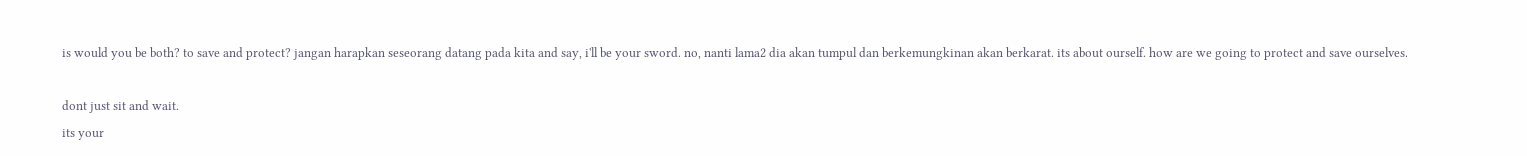is would you be both? to save and protect? jangan harapkan seseorang datang pada kita and say, i'll be your sword. no, nanti lama2 dia akan tumpul dan berkemungkinan akan berkarat. its about ourself. how are we going to protect and save ourselves.

dont just sit and wait.
its your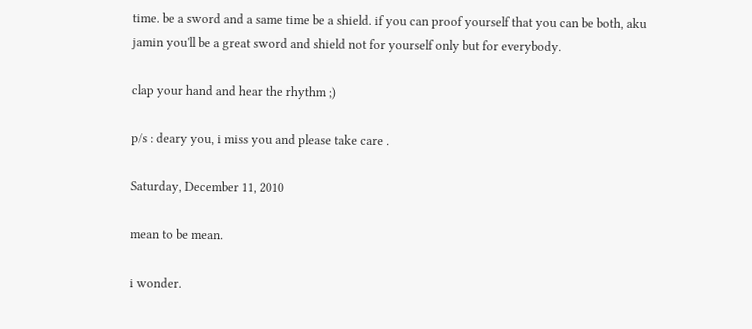time. be a sword and a same time be a shield. if you can proof yourself that you can be both, aku jamin you'll be a great sword and shield not for yourself only but for everybody.

clap your hand and hear the rhythm ;)

p/s : deary you, i miss you and please take care .

Saturday, December 11, 2010

mean to be mean.

i wonder.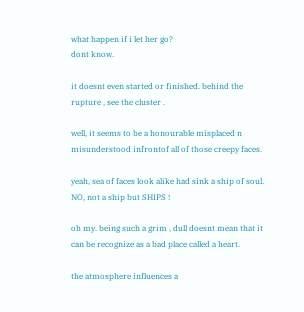what happen if i let her go?
dont know.

it doesnt even started or finished. behind the rupture , see the cluster .

well, it seems to be a honourable misplaced n misunderstood infrontof all of those creepy faces.

yeah, sea of faces look alike had sink a ship of soul. NO, not a ship but SHIPS !

oh my. being such a grim , dull doesnt mean that it can be recognize as a bad place called a heart.

the atmosphere influences a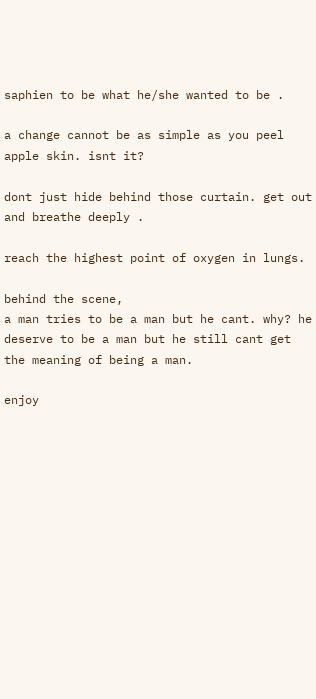saphien to be what he/she wanted to be .

a change cannot be as simple as you peel apple skin. isnt it?

dont just hide behind those curtain. get out and breathe deeply .

reach the highest point of oxygen in lungs.

behind the scene,
a man tries to be a man but he cant. why? he deserve to be a man but he still cant get the meaning of being a man.

enjoy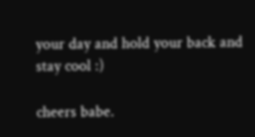your day and hold your back and stay cool :)

cheers babe.